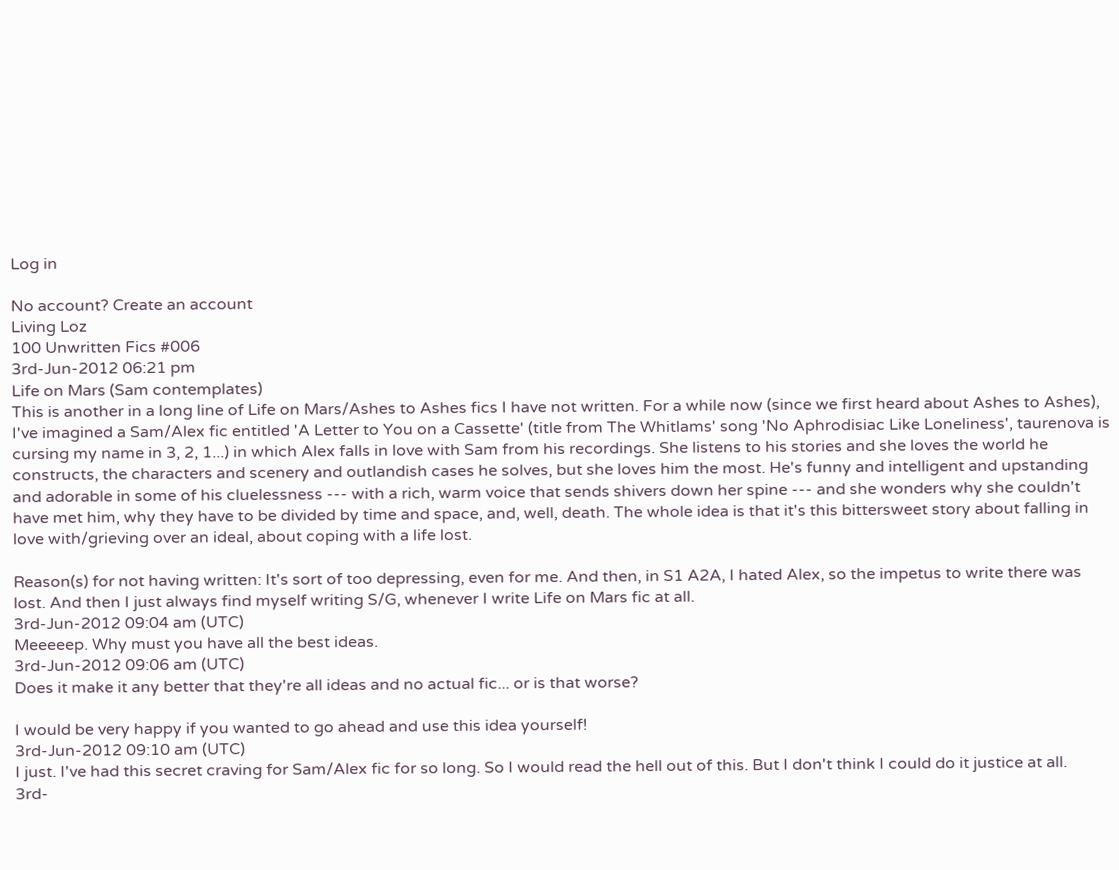Log in

No account? Create an account
Living Loz
100 Unwritten Fics #006
3rd-Jun-2012 06:21 pm
Life on Mars (Sam contemplates)
This is another in a long line of Life on Mars/Ashes to Ashes fics I have not written. For a while now (since we first heard about Ashes to Ashes), I've imagined a Sam/Alex fic entitled 'A Letter to You on a Cassette' (title from The Whitlams' song 'No Aphrodisiac Like Loneliness', taurenova is cursing my name in 3, 2, 1...) in which Alex falls in love with Sam from his recordings. She listens to his stories and she loves the world he constructs, the characters and scenery and outlandish cases he solves, but she loves him the most. He's funny and intelligent and upstanding and adorable in some of his cluelessness --- with a rich, warm voice that sends shivers down her spine --- and she wonders why she couldn't have met him, why they have to be divided by time and space, and, well, death. The whole idea is that it's this bittersweet story about falling in love with/grieving over an ideal, about coping with a life lost.

Reason(s) for not having written: It's sort of too depressing, even for me. And then, in S1 A2A, I hated Alex, so the impetus to write there was lost. And then I just always find myself writing S/G, whenever I write Life on Mars fic at all.
3rd-Jun-2012 09:04 am (UTC)
Meeeeep. Why must you have all the best ideas.
3rd-Jun-2012 09:06 am (UTC)
Does it make it any better that they're all ideas and no actual fic... or is that worse?

I would be very happy if you wanted to go ahead and use this idea yourself!
3rd-Jun-2012 09:10 am (UTC)
I just. I've had this secret craving for Sam/Alex fic for so long. So I would read the hell out of this. But I don't think I could do it justice at all.
3rd-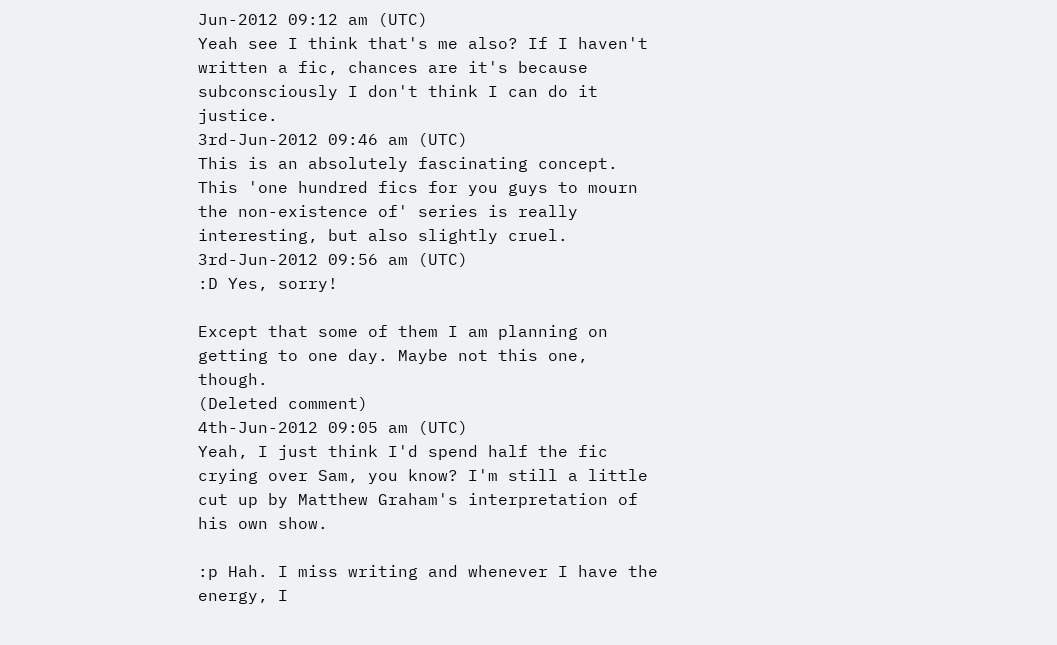Jun-2012 09:12 am (UTC)
Yeah see I think that's me also? If I haven't written a fic, chances are it's because subconsciously I don't think I can do it justice.
3rd-Jun-2012 09:46 am (UTC)
This is an absolutely fascinating concept. This 'one hundred fics for you guys to mourn the non-existence of' series is really interesting, but also slightly cruel.
3rd-Jun-2012 09:56 am (UTC)
:D Yes, sorry!

Except that some of them I am planning on getting to one day. Maybe not this one, though.
(Deleted comment)
4th-Jun-2012 09:05 am (UTC)
Yeah, I just think I'd spend half the fic crying over Sam, you know? I'm still a little cut up by Matthew Graham's interpretation of his own show.

:p Hah. I miss writing and whenever I have the energy, I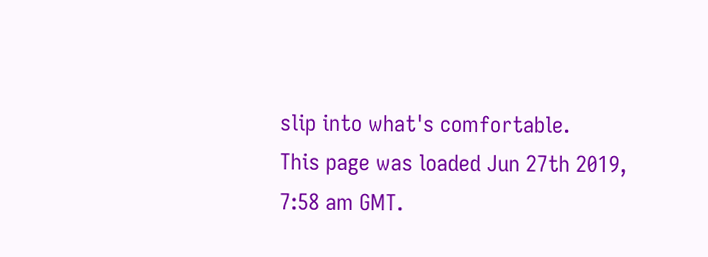slip into what's comfortable.
This page was loaded Jun 27th 2019, 7:58 am GMT.